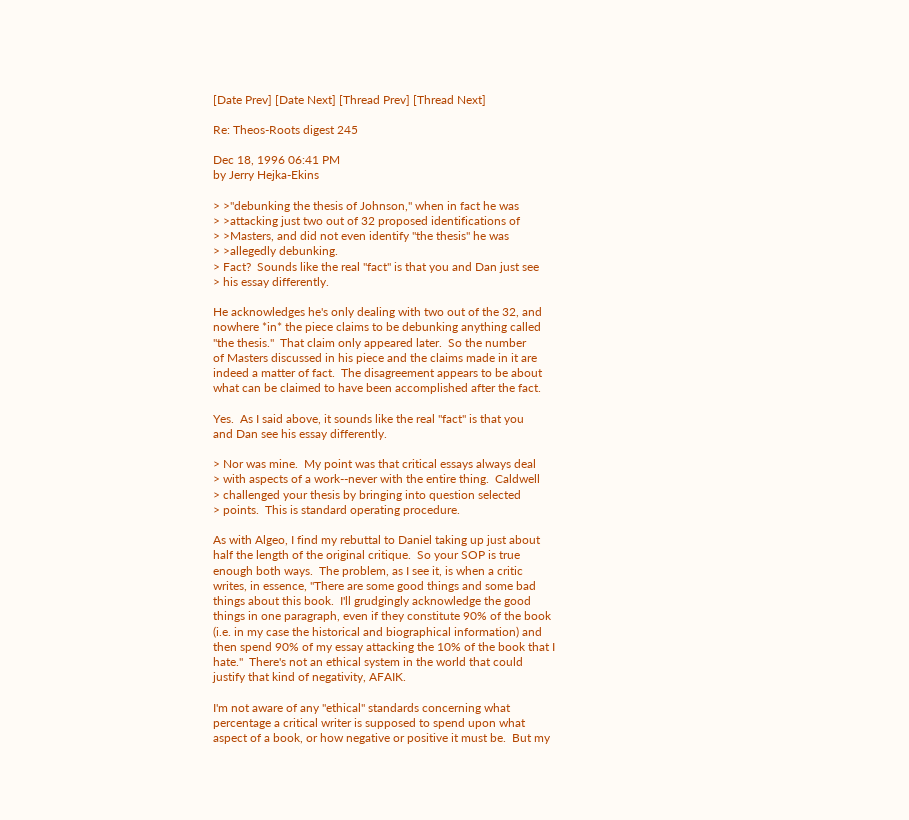[Date Prev] [Date Next] [Thread Prev] [Thread Next]

Re: Theos-Roots digest 245

Dec 18, 1996 06:41 PM
by Jerry Hejka-Ekins

> >"debunking the thesis of Johnson," when in fact he was
> >attacking just two out of 32 proposed identifications of
> >Masters, and did not even identify "the thesis" he was
> >allegedly debunking.
> Fact?  Sounds like the real "fact" is that you and Dan just see
> his essay differently.

He acknowledges he's only dealing with two out of the 32, and
nowhere *in* the piece claims to be debunking anything called
"the thesis."  That claim only appeared later.  So the number
of Masters discussed in his piece and the claims made in it are
indeed a matter of fact.  The disagreement appears to be about
what can be claimed to have been accomplished after the fact.

Yes.  As I said above, it sounds like the real "fact" is that you
and Dan see his essay differently.

> Nor was mine.  My point was that critical essays always deal
> with aspects of a work--never with the entire thing.  Caldwell
> challenged your thesis by bringing into question selected
> points.  This is standard operating procedure.

As with Algeo, I find my rebuttal to Daniel taking up just about
half the length of the original critique.  So your SOP is true
enough both ways.  The problem, as I see it, is when a critic
writes, in essence, "There are some good things and some bad
things about this book.  I'll grudgingly acknowledge the good
things in one paragraph, even if they constitute 90% of the book
(i.e. in my case the historical and biographical information) and
then spend 90% of my essay attacking the 10% of the book that I
hate."  There's not an ethical system in the world that could
justify that kind of negativity, AFAIK.

I'm not aware of any "ethical" standards concerning what
percentage a critical writer is supposed to spend upon what
aspect of a book, or how negative or positive it must be.  But my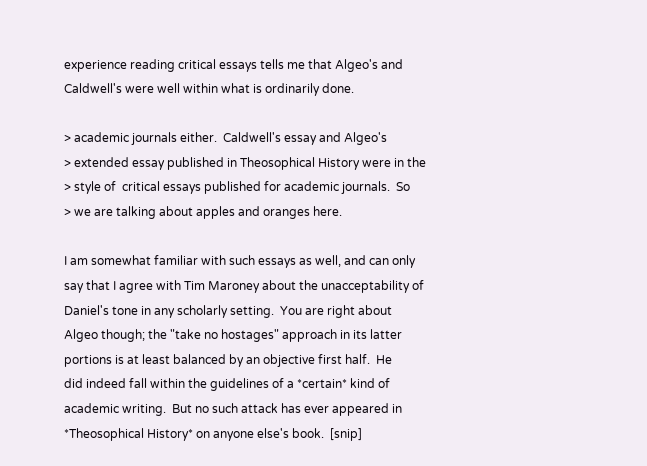experience reading critical essays tells me that Algeo's and
Caldwell's were well within what is ordinarily done.

> academic journals either.  Caldwell's essay and Algeo's
> extended essay published in Theosophical History were in the
> style of  critical essays published for academic journals.  So
> we are talking about apples and oranges here.

I am somewhat familiar with such essays as well, and can only
say that I agree with Tim Maroney about the unacceptability of
Daniel's tone in any scholarly setting.  You are right about
Algeo though; the "take no hostages" approach in its latter
portions is at least balanced by an objective first half.  He
did indeed fall within the guidelines of a *certain* kind of
academic writing.  But no such attack has ever appeared in
*Theosophical History* on anyone else's book.  [snip]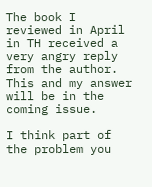The book I reviewed in April in TH received a very angry reply
from the author.  This and my answer will be in the coming issue.

I think part of the problem you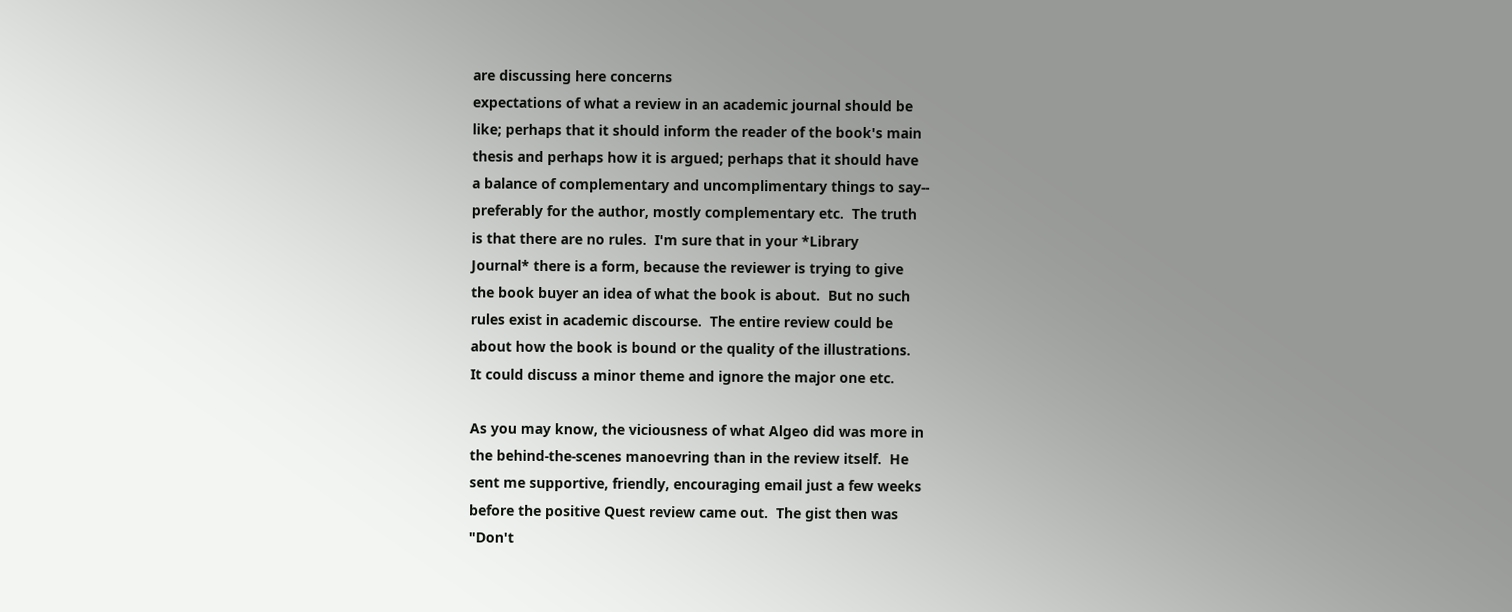are discussing here concerns
expectations of what a review in an academic journal should be
like; perhaps that it should inform the reader of the book's main
thesis and perhaps how it is argued; perhaps that it should have
a balance of complementary and uncomplimentary things to say--
preferably for the author, mostly complementary etc.  The truth
is that there are no rules.  I'm sure that in your *Library
Journal* there is a form, because the reviewer is trying to give
the book buyer an idea of what the book is about.  But no such
rules exist in academic discourse.  The entire review could be
about how the book is bound or the quality of the illustrations.
It could discuss a minor theme and ignore the major one etc.

As you may know, the viciousness of what Algeo did was more in
the behind-the-scenes manoevring than in the review itself.  He
sent me supportive, friendly, encouraging email just a few weeks
before the positive Quest review came out.  The gist then was
"Don't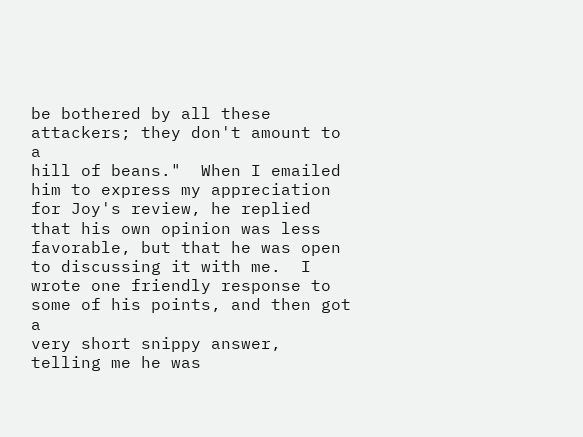be bothered by all these attackers; they don't amount to a
hill of beans."  When I emailed him to express my appreciation
for Joy's review, he replied that his own opinion was less
favorable, but that he was open to discussing it with me.  I
wrote one friendly response to some of his points, and then got a
very short snippy answer, telling me he was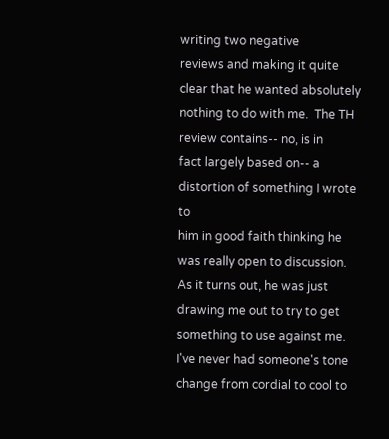writing two negative
reviews and making it quite clear that he wanted absolutely
nothing to do with me.  The TH review contains-- no, is in
fact largely based on-- a distortion of something I wrote to
him in good faith thinking he was really open to discussion.
As it turns out, he was just drawing me out to try to get
something to use against me.  I've never had someone's tone
change from cordial to cool to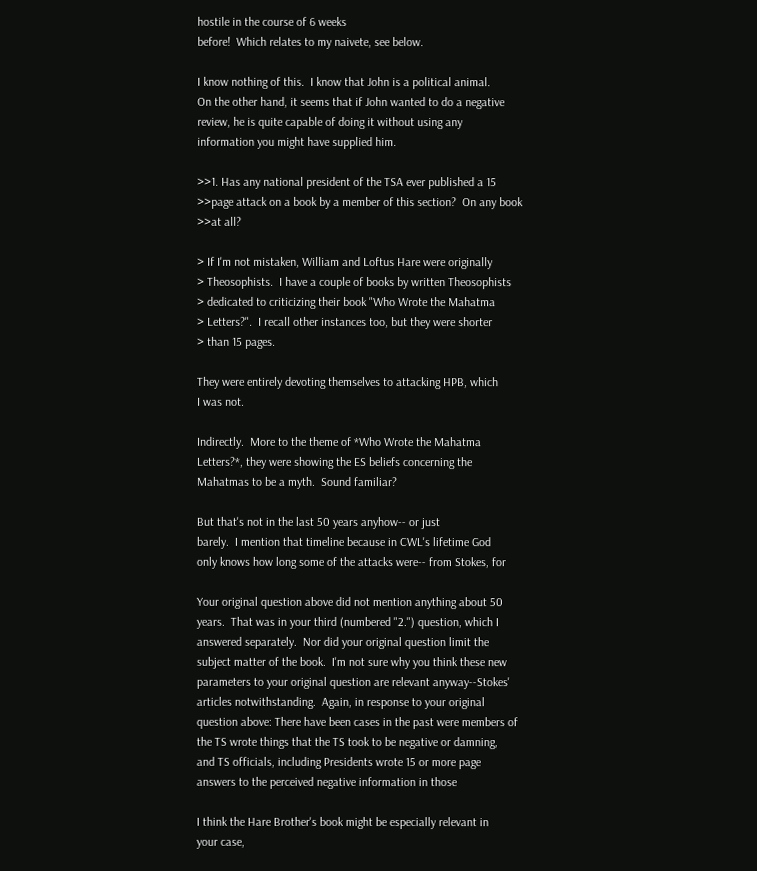hostile in the course of 6 weeks
before!  Which relates to my naivete, see below.

I know nothing of this.  I know that John is a political animal.
On the other hand, it seems that if John wanted to do a negative
review, he is quite capable of doing it without using any
information you might have supplied him.

>>1. Has any national president of the TSA ever published a 15
>>page attack on a book by a member of this section?  On any book
>>at all?

> If I'm not mistaken, William and Loftus Hare were originally
> Theosophists.  I have a couple of books by written Theosophists
> dedicated to criticizing their book "Who Wrote the Mahatma
> Letters?".  I recall other instances too, but they were shorter
> than 15 pages.

They were entirely devoting themselves to attacking HPB, which
I was not.

Indirectly.  More to the theme of *Who Wrote the Mahatma
Letters?*, they were showing the ES beliefs concerning the
Mahatmas to be a myth.  Sound familiar?

But that's not in the last 50 years anyhow-- or just
barely.  I mention that timeline because in CWL's lifetime God
only knows how long some of the attacks were-- from Stokes, for

Your original question above did not mention anything about 50
years.  That was in your third (numbered "2.") question, which I
answered separately.  Nor did your original question limit the
subject matter of the book.  I'm not sure why you think these new
parameters to your original question are relevant anyway--Stokes'
articles notwithstanding.  Again, in response to your original
question above: There have been cases in the past were members of
the TS wrote things that the TS took to be negative or damning,
and TS officials, including Presidents wrote 15 or more page
answers to the perceived negative information in those

I think the Hare Brother's book might be especially relevant in
your case,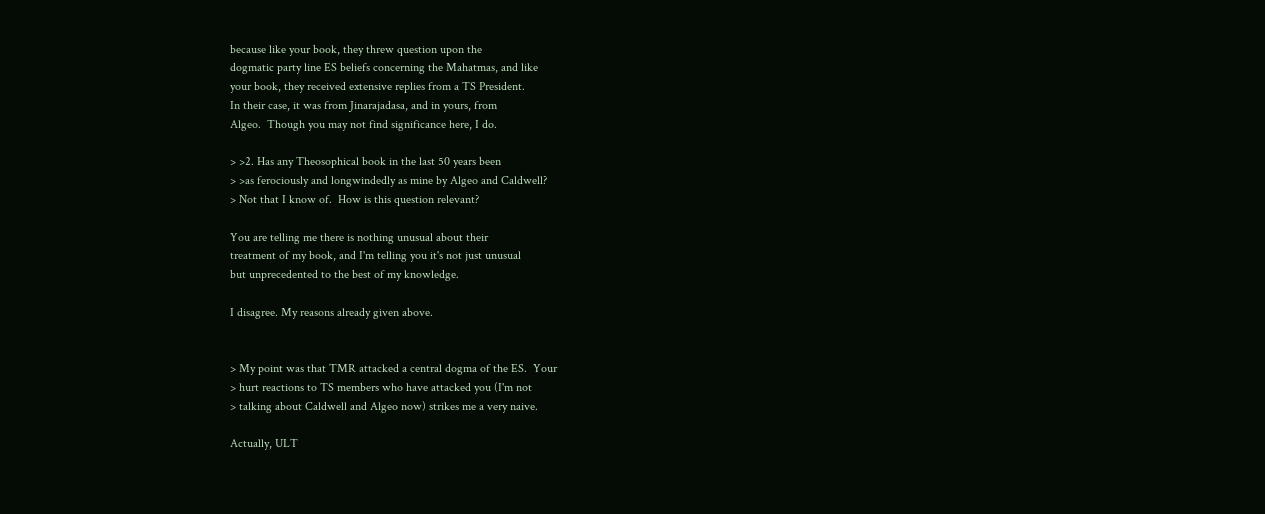because like your book, they threw question upon the
dogmatic party line ES beliefs concerning the Mahatmas, and like
your book, they received extensive replies from a TS President.
In their case, it was from Jinarajadasa, and in yours, from
Algeo.  Though you may not find significance here, I do.

> >2. Has any Theosophical book in the last 50 years been
> >as ferociously and longwindedly as mine by Algeo and Caldwell?
> Not that I know of.  How is this question relevant?

You are telling me there is nothing unusual about their
treatment of my book, and I'm telling you it's not just unusual
but unprecedented to the best of my knowledge.

I disagree. My reasons already given above.


> My point was that TMR attacked a central dogma of the ES.  Your
> hurt reactions to TS members who have attacked you (I'm not
> talking about Caldwell and Algeo now) strikes me a very naive.

Actually, ULT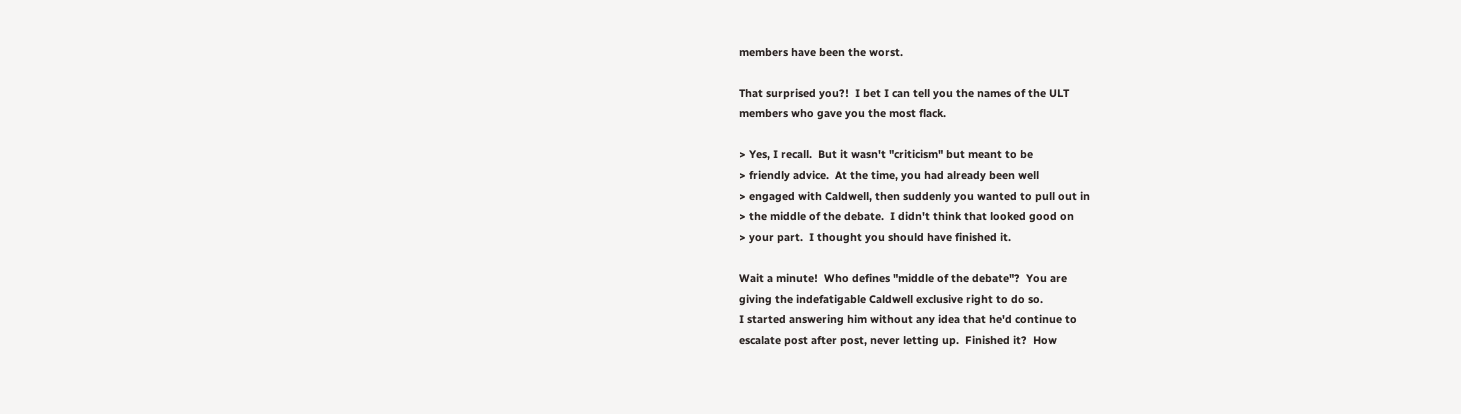members have been the worst.

That surprised you?!  I bet I can tell you the names of the ULT
members who gave you the most flack.

> Yes, I recall.  But it wasn't "criticism" but meant to be
> friendly advice.  At the time, you had already been well
> engaged with Caldwell, then suddenly you wanted to pull out in
> the middle of the debate.  I didn't think that looked good on
> your part.  I thought you should have finished it.

Wait a minute!  Who defines "middle of the debate"?  You are
giving the indefatigable Caldwell exclusive right to do so.
I started answering him without any idea that he'd continue to
escalate post after post, never letting up.  Finished it?  How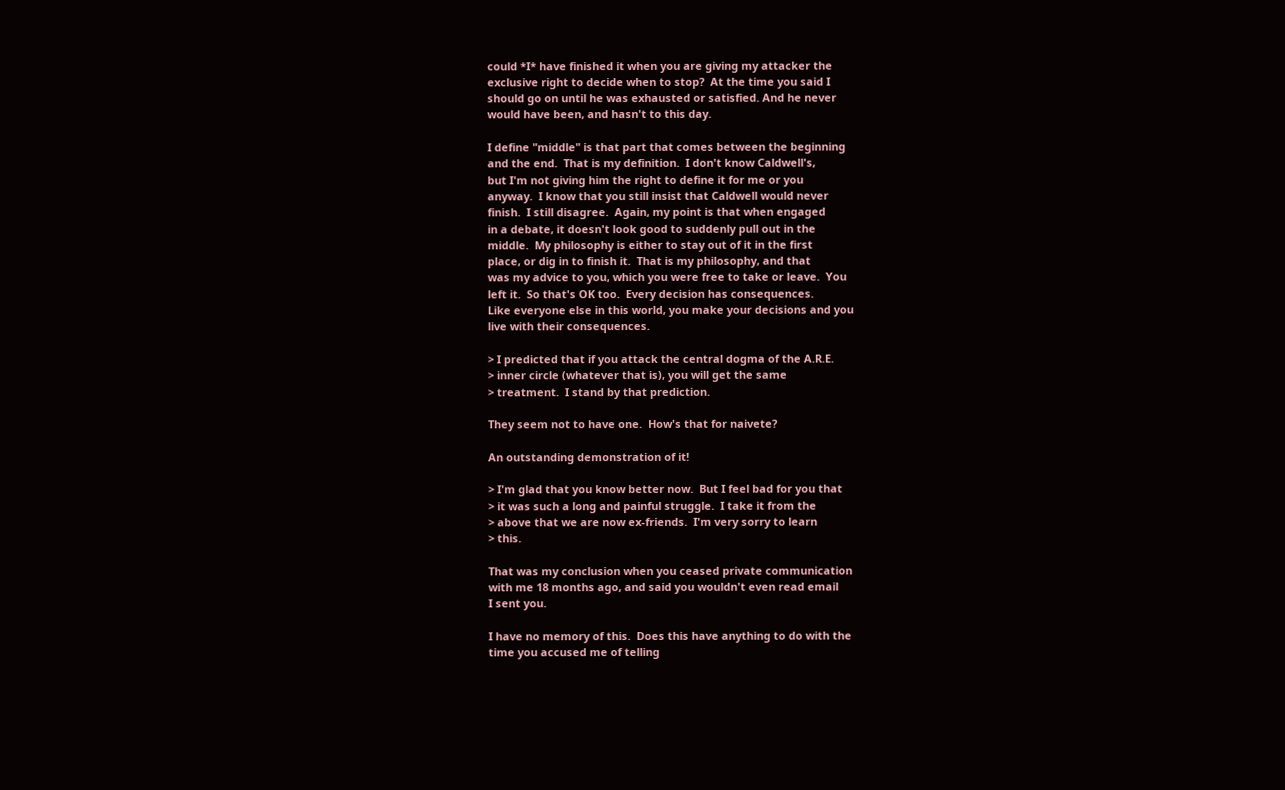could *I* have finished it when you are giving my attacker the
exclusive right to decide when to stop?  At the time you said I
should go on until he was exhausted or satisfied. And he never
would have been, and hasn't to this day.

I define "middle" is that part that comes between the beginning
and the end.  That is my definition.  I don't know Caldwell's,
but I'm not giving him the right to define it for me or you
anyway.  I know that you still insist that Caldwell would never
finish.  I still disagree.  Again, my point is that when engaged
in a debate, it doesn't look good to suddenly pull out in the
middle.  My philosophy is either to stay out of it in the first
place, or dig in to finish it.  That is my philosophy, and that
was my advice to you, which you were free to take or leave.  You
left it.  So that's OK too.  Every decision has consequences.
Like everyone else in this world, you make your decisions and you
live with their consequences.

> I predicted that if you attack the central dogma of the A.R.E.
> inner circle (whatever that is), you will get the same
> treatment.  I stand by that prediction.

They seem not to have one.  How's that for naivete?

An outstanding demonstration of it!

> I'm glad that you know better now.  But I feel bad for you that
> it was such a long and painful struggle.  I take it from the
> above that we are now ex-friends.  I'm very sorry to learn
> this.

That was my conclusion when you ceased private communication
with me 18 months ago, and said you wouldn't even read email
I sent you.

I have no memory of this.  Does this have anything to do with the
time you accused me of telling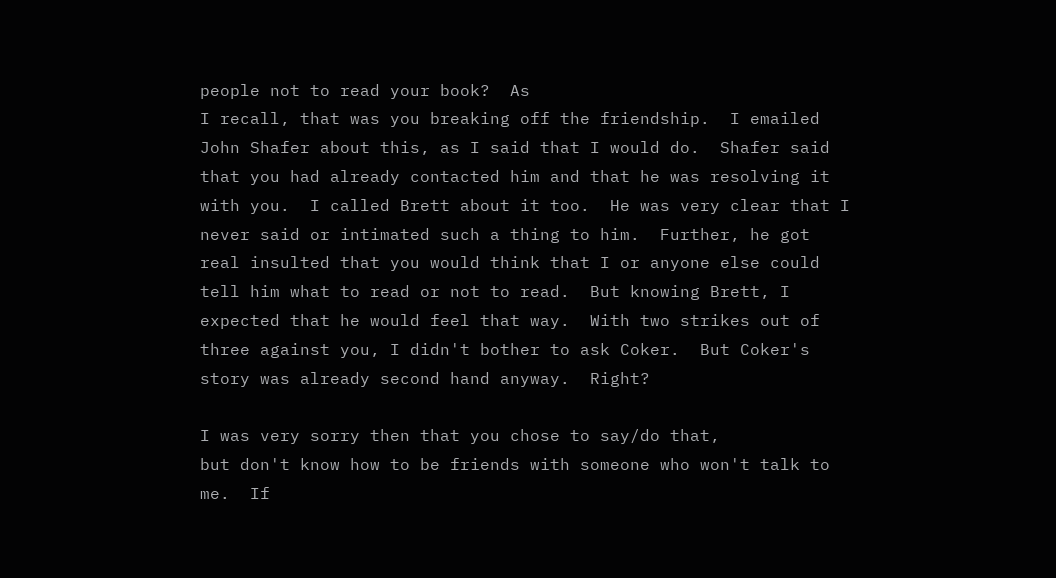people not to read your book?  As
I recall, that was you breaking off the friendship.  I emailed
John Shafer about this, as I said that I would do.  Shafer said
that you had already contacted him and that he was resolving it
with you.  I called Brett about it too.  He was very clear that I
never said or intimated such a thing to him.  Further, he got
real insulted that you would think that I or anyone else could
tell him what to read or not to read.  But knowing Brett, I
expected that he would feel that way.  With two strikes out of
three against you, I didn't bother to ask Coker.  But Coker's
story was already second hand anyway.  Right?

I was very sorry then that you chose to say/do that,
but don't know how to be friends with someone who won't talk to
me.  If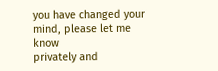you have changed your mind, please let me know
privately and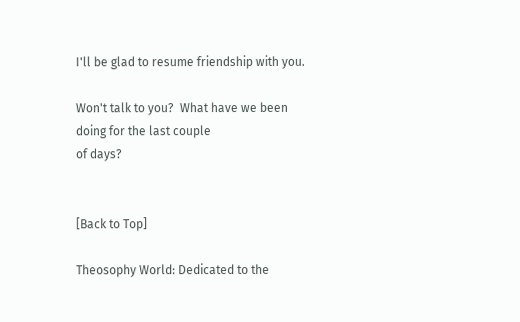I'll be glad to resume friendship with you.

Won't talk to you?  What have we been doing for the last couple
of days?


[Back to Top]

Theosophy World: Dedicated to the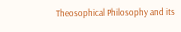Theosophical Philosophy and its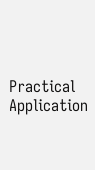Practical Application